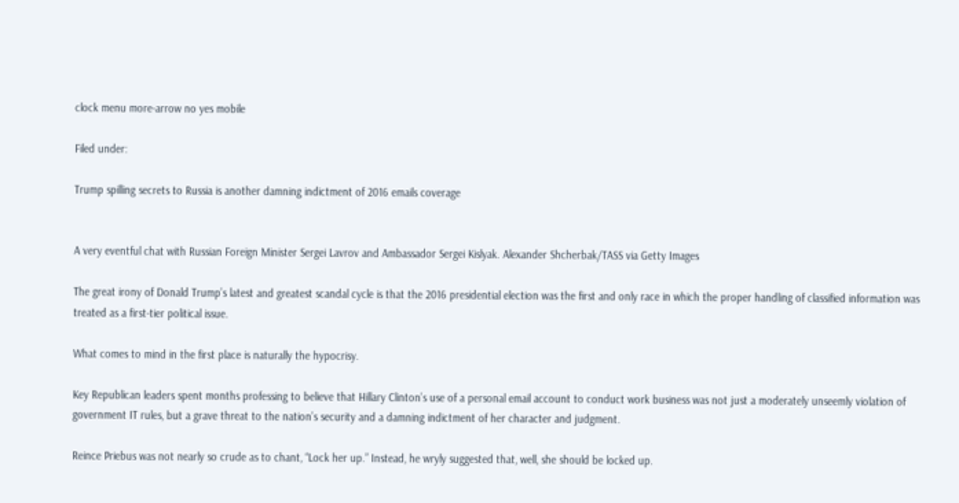clock menu more-arrow no yes mobile

Filed under:

Trump spilling secrets to Russia is another damning indictment of 2016 emails coverage


A very eventful chat with Russian Foreign Minister Sergei Lavrov and Ambassador Sergei Kislyak. Alexander Shcherbak/TASS via Getty Images

The great irony of Donald Trump’s latest and greatest scandal cycle is that the 2016 presidential election was the first and only race in which the proper handling of classified information was treated as a first-tier political issue.

What comes to mind in the first place is naturally the hypocrisy.

Key Republican leaders spent months professing to believe that Hillary Clinton’s use of a personal email account to conduct work business was not just a moderately unseemly violation of government IT rules, but a grave threat to the nation’s security and a damning indictment of her character and judgment.

Reince Priebus was not nearly so crude as to chant, “Lock her up.” Instead, he wryly suggested that, well, she should be locked up.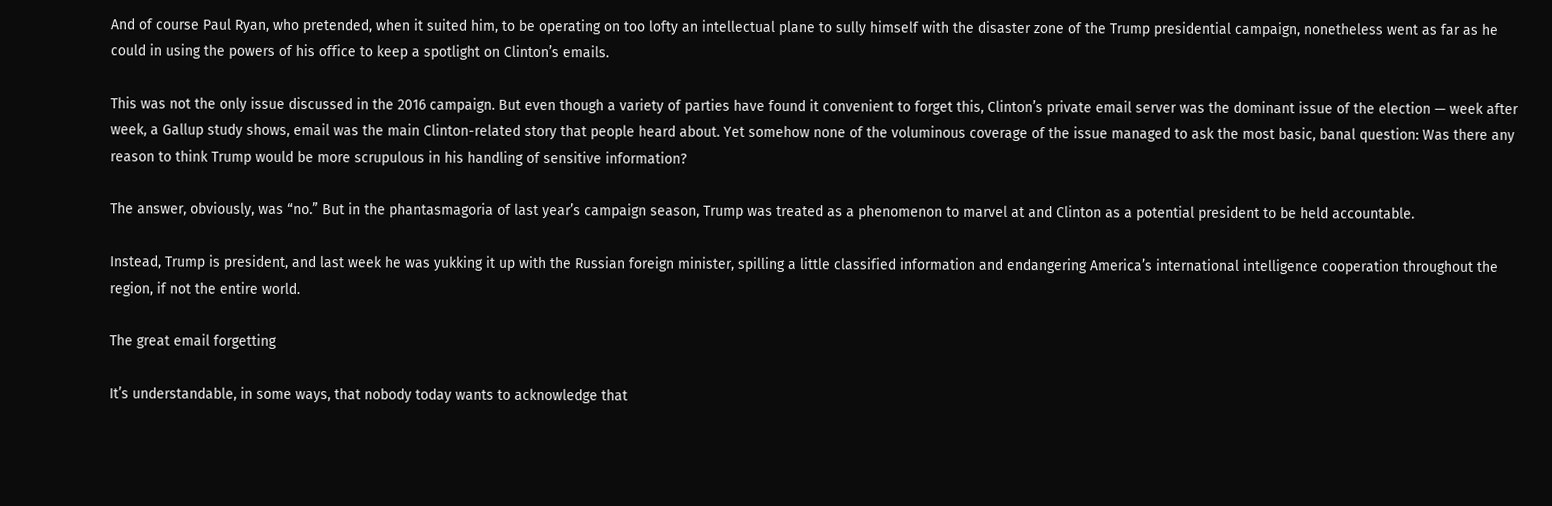And of course Paul Ryan, who pretended, when it suited him, to be operating on too lofty an intellectual plane to sully himself with the disaster zone of the Trump presidential campaign, nonetheless went as far as he could in using the powers of his office to keep a spotlight on Clinton’s emails.

This was not the only issue discussed in the 2016 campaign. But even though a variety of parties have found it convenient to forget this, Clinton’s private email server was the dominant issue of the election — week after week, a Gallup study shows, email was the main Clinton-related story that people heard about. Yet somehow none of the voluminous coverage of the issue managed to ask the most basic, banal question: Was there any reason to think Trump would be more scrupulous in his handling of sensitive information?

The answer, obviously, was “no.” But in the phantasmagoria of last year’s campaign season, Trump was treated as a phenomenon to marvel at and Clinton as a potential president to be held accountable.

Instead, Trump is president, and last week he was yukking it up with the Russian foreign minister, spilling a little classified information and endangering America’s international intelligence cooperation throughout the region, if not the entire world.

The great email forgetting

It’s understandable, in some ways, that nobody today wants to acknowledge that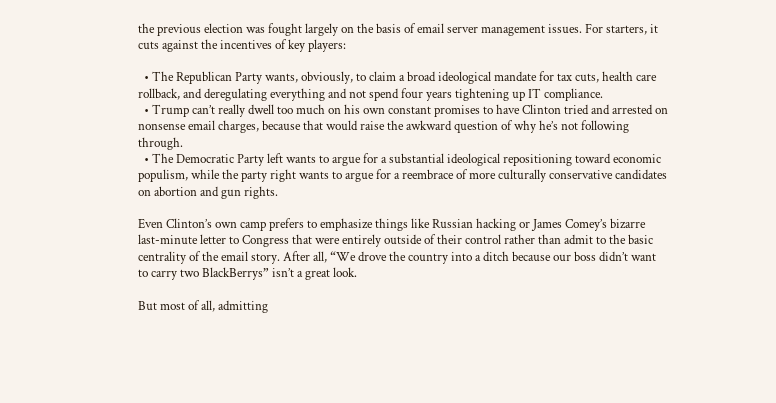the previous election was fought largely on the basis of email server management issues. For starters, it cuts against the incentives of key players:

  • The Republican Party wants, obviously, to claim a broad ideological mandate for tax cuts, health care rollback, and deregulating everything and not spend four years tightening up IT compliance.
  • Trump can’t really dwell too much on his own constant promises to have Clinton tried and arrested on nonsense email charges, because that would raise the awkward question of why he’s not following through.
  • The Democratic Party left wants to argue for a substantial ideological repositioning toward economic populism, while the party right wants to argue for a reembrace of more culturally conservative candidates on abortion and gun rights.

Even Clinton’s own camp prefers to emphasize things like Russian hacking or James Comey’s bizarre last-minute letter to Congress that were entirely outside of their control rather than admit to the basic centrality of the email story. After all, “We drove the country into a ditch because our boss didn’t want to carry two BlackBerrys” isn’t a great look.

But most of all, admitting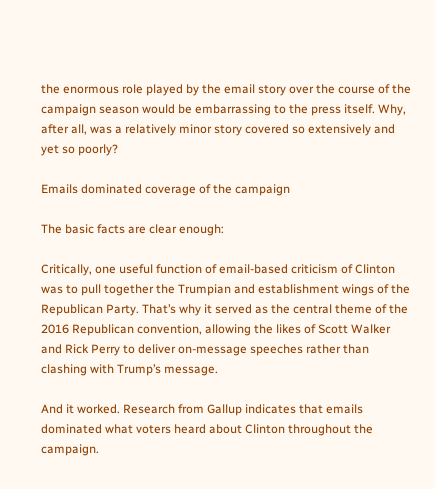the enormous role played by the email story over the course of the campaign season would be embarrassing to the press itself. Why, after all, was a relatively minor story covered so extensively and yet so poorly?

Emails dominated coverage of the campaign

The basic facts are clear enough:

Critically, one useful function of email-based criticism of Clinton was to pull together the Trumpian and establishment wings of the Republican Party. That’s why it served as the central theme of the 2016 Republican convention, allowing the likes of Scott Walker and Rick Perry to deliver on-message speeches rather than clashing with Trump’s message.

And it worked. Research from Gallup indicates that emails dominated what voters heard about Clinton throughout the campaign.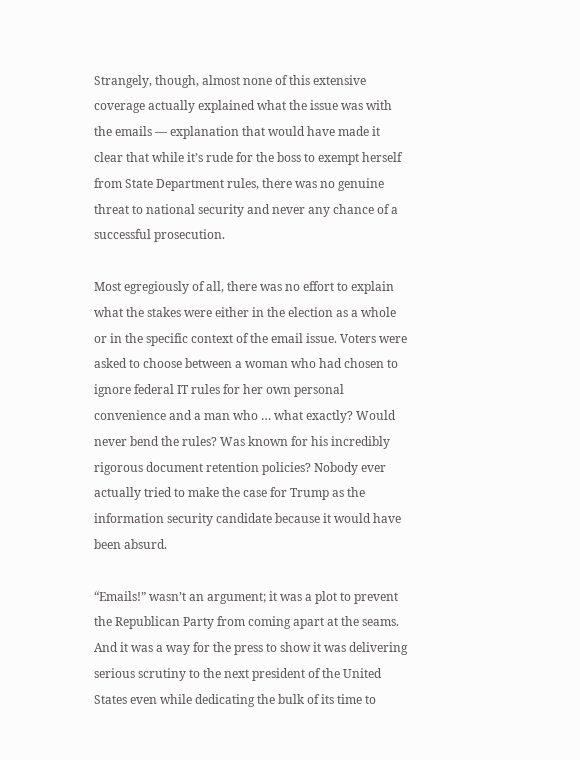Strangely, though, almost none of this extensive coverage actually explained what the issue was with the emails — explanation that would have made it clear that while it’s rude for the boss to exempt herself from State Department rules, there was no genuine threat to national security and never any chance of a successful prosecution.

Most egregiously of all, there was no effort to explain what the stakes were either in the election as a whole or in the specific context of the email issue. Voters were asked to choose between a woman who had chosen to ignore federal IT rules for her own personal convenience and a man who … what exactly? Would never bend the rules? Was known for his incredibly rigorous document retention policies? Nobody ever actually tried to make the case for Trump as the information security candidate because it would have been absurd.

“Emails!” wasn’t an argument; it was a plot to prevent the Republican Party from coming apart at the seams. And it was a way for the press to show it was delivering serious scrutiny to the next president of the United States even while dedicating the bulk of its time to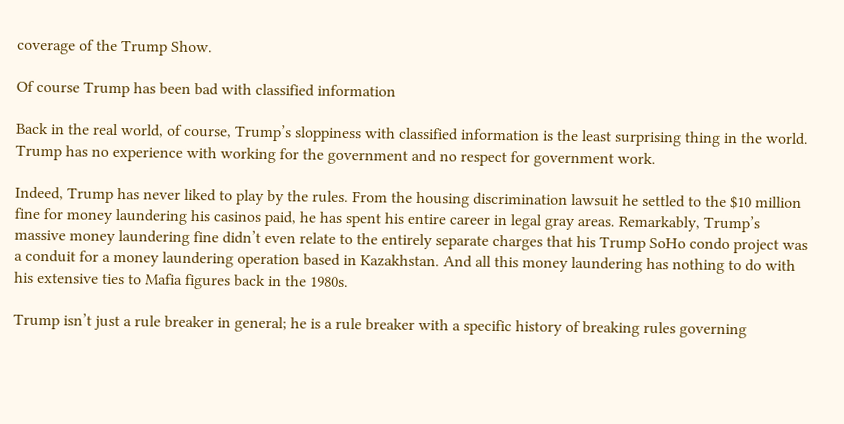coverage of the Trump Show.

Of course Trump has been bad with classified information

Back in the real world, of course, Trump’s sloppiness with classified information is the least surprising thing in the world. Trump has no experience with working for the government and no respect for government work.

Indeed, Trump has never liked to play by the rules. From the housing discrimination lawsuit he settled to the $10 million fine for money laundering his casinos paid, he has spent his entire career in legal gray areas. Remarkably, Trump’s massive money laundering fine didn’t even relate to the entirely separate charges that his Trump SoHo condo project was a conduit for a money laundering operation based in Kazakhstan. And all this money laundering has nothing to do with his extensive ties to Mafia figures back in the 1980s.

Trump isn’t just a rule breaker in general; he is a rule breaker with a specific history of breaking rules governing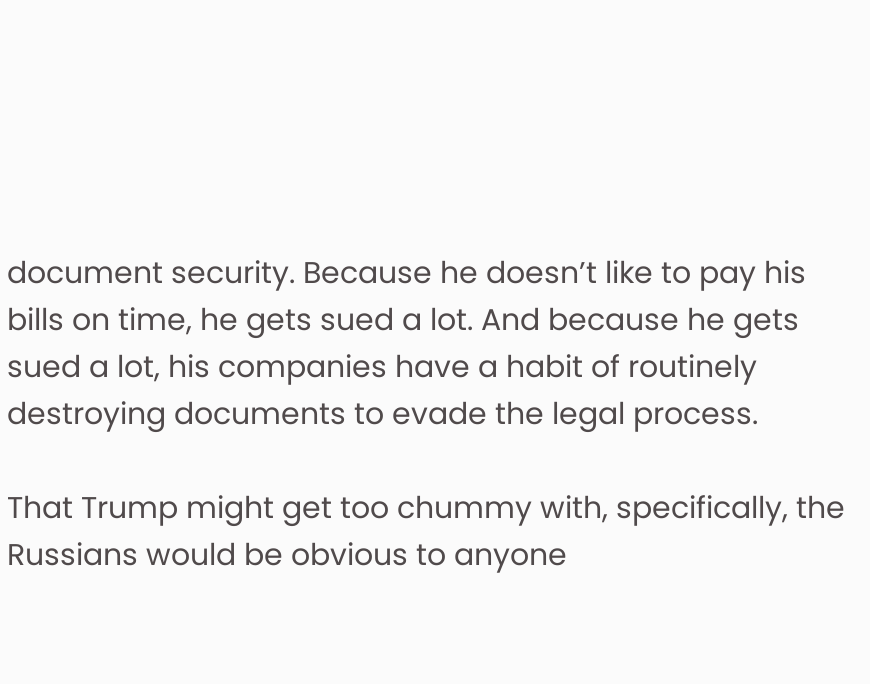document security. Because he doesn’t like to pay his bills on time, he gets sued a lot. And because he gets sued a lot, his companies have a habit of routinely destroying documents to evade the legal process.

That Trump might get too chummy with, specifically, the Russians would be obvious to anyone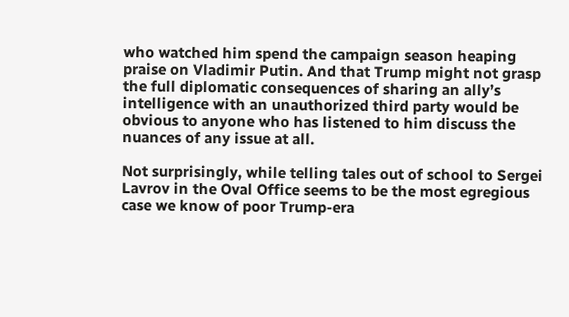who watched him spend the campaign season heaping praise on Vladimir Putin. And that Trump might not grasp the full diplomatic consequences of sharing an ally’s intelligence with an unauthorized third party would be obvious to anyone who has listened to him discuss the nuances of any issue at all.

Not surprisingly, while telling tales out of school to Sergei Lavrov in the Oval Office seems to be the most egregious case we know of poor Trump-era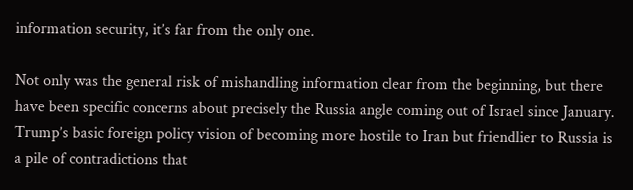information security, it’s far from the only one.

Not only was the general risk of mishandling information clear from the beginning, but there have been specific concerns about precisely the Russia angle coming out of Israel since January. Trump’s basic foreign policy vision of becoming more hostile to Iran but friendlier to Russia is a pile of contradictions that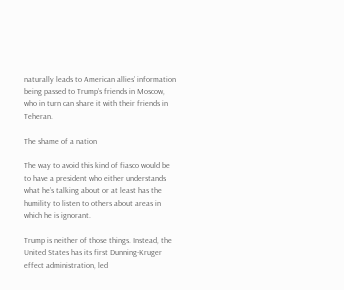naturally leads to American allies’ information being passed to Trump’s friends in Moscow, who in turn can share it with their friends in Teheran.

The shame of a nation

The way to avoid this kind of fiasco would be to have a president who either understands what he’s talking about or at least has the humility to listen to others about areas in which he is ignorant.

Trump is neither of those things. Instead, the United States has its first Dunning-Kruger effect administration, led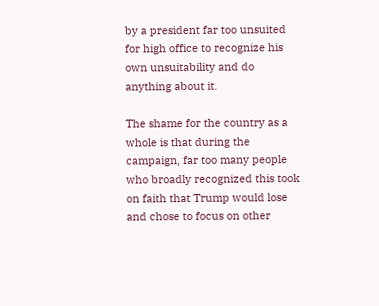by a president far too unsuited for high office to recognize his own unsuitability and do anything about it.

The shame for the country as a whole is that during the campaign, far too many people who broadly recognized this took on faith that Trump would lose and chose to focus on other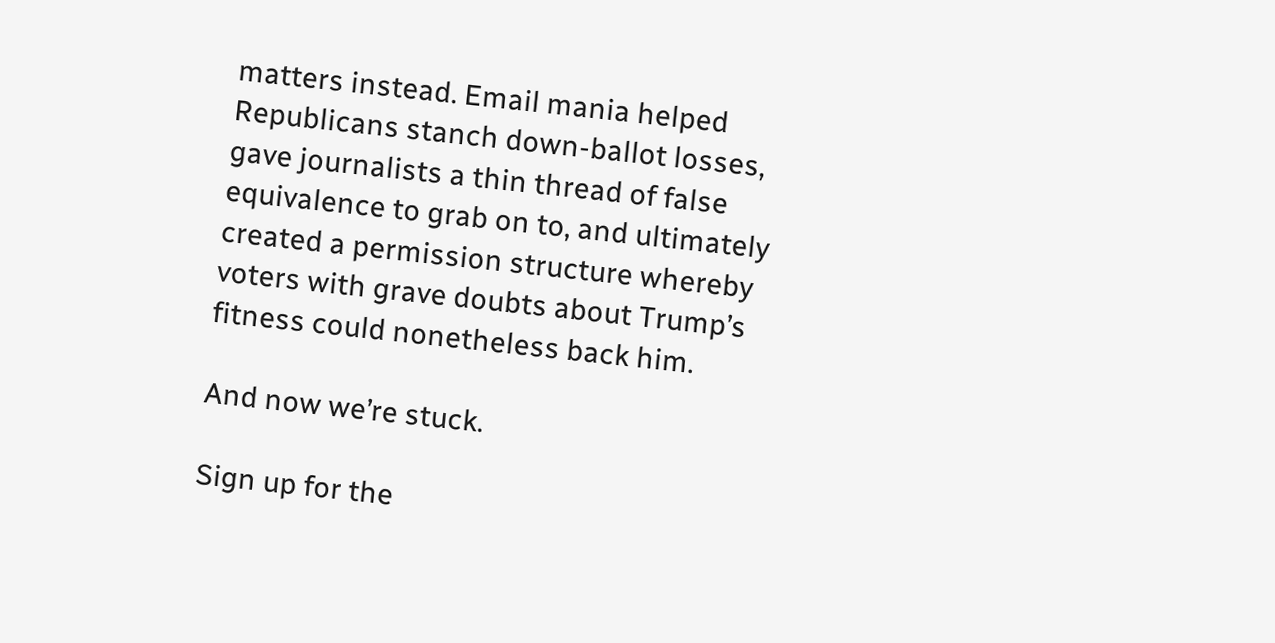matters instead. Email mania helped Republicans stanch down-ballot losses, gave journalists a thin thread of false equivalence to grab on to, and ultimately created a permission structure whereby voters with grave doubts about Trump’s fitness could nonetheless back him.

And now we’re stuck.

Sign up for the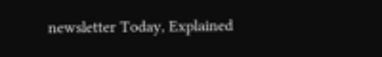newsletter Today, Explained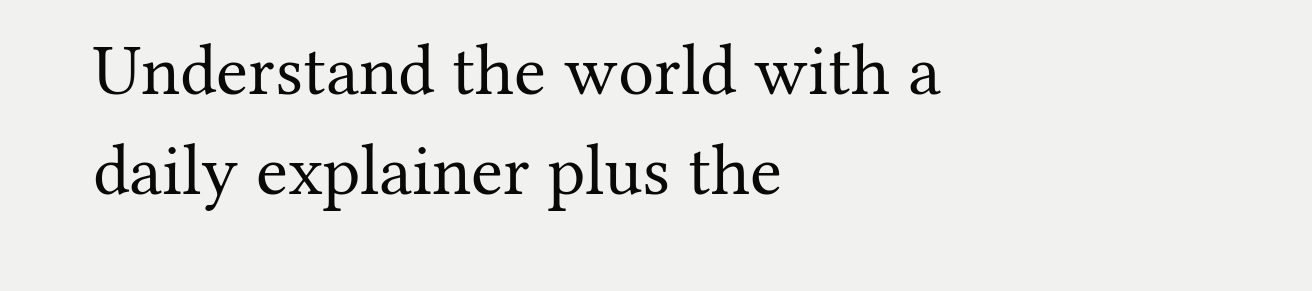Understand the world with a daily explainer plus the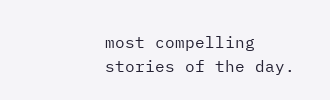most compelling stories of the day.